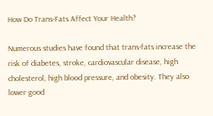How Do Trans-Fats Affect Your Health?

Numerous studies have found that trans-fats increase the risk of diabetes, stroke, cardiovascular disease, high cholesterol, high blood pressure, and obesity. They also lower good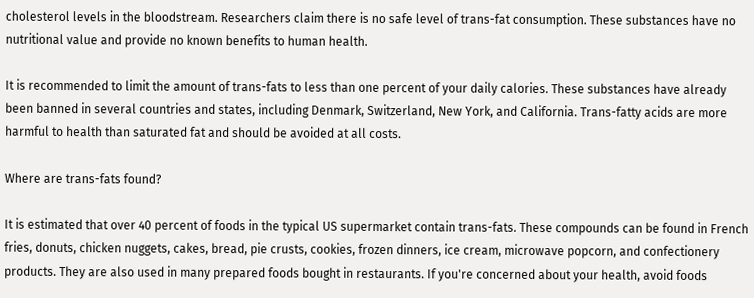cholesterol levels in the bloodstream. Researchers claim there is no safe level of trans-fat consumption. These substances have no nutritional value and provide no known benefits to human health.

It is recommended to limit the amount of trans-fats to less than one percent of your daily calories. These substances have already been banned in several countries and states, including Denmark, Switzerland, New York, and California. Trans-fatty acids are more harmful to health than saturated fat and should be avoided at all costs.

Where are trans-fats found?

It is estimated that over 40 percent of foods in the typical US supermarket contain trans-fats. These compounds can be found in French fries, donuts, chicken nuggets, cakes, bread, pie crusts, cookies, frozen dinners, ice cream, microwave popcorn, and confectionery products. They are also used in many prepared foods bought in restaurants. If you're concerned about your health, avoid foods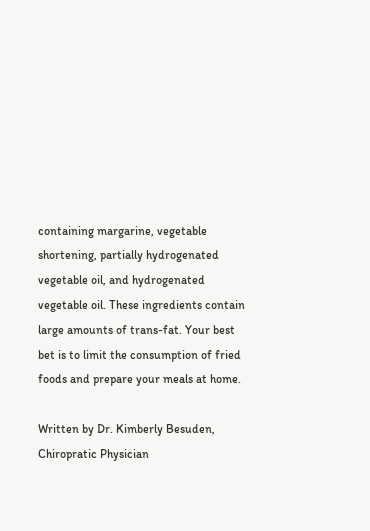containing margarine, vegetable shortening, partially hydrogenated vegetable oil, and hydrogenated vegetable oil. These ingredients contain large amounts of trans-fat. Your best bet is to limit the consumption of fried foods and prepare your meals at home.

Written by Dr. Kimberly Besuden, Chiropratic Physician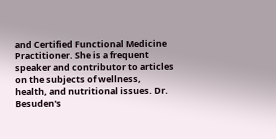and Certified Functional Medicine Practitioner. She is a frequent speaker and contributor to articles on the subjects of wellness, health, and nutritional issues. Dr. Besuden's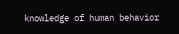knowledge of human behavior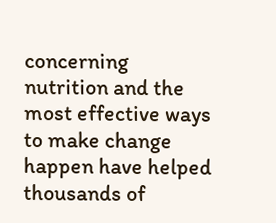concerning nutrition and the most effective ways to make change happen have helped thousands of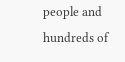people and hundreds of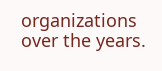organizations over the years.